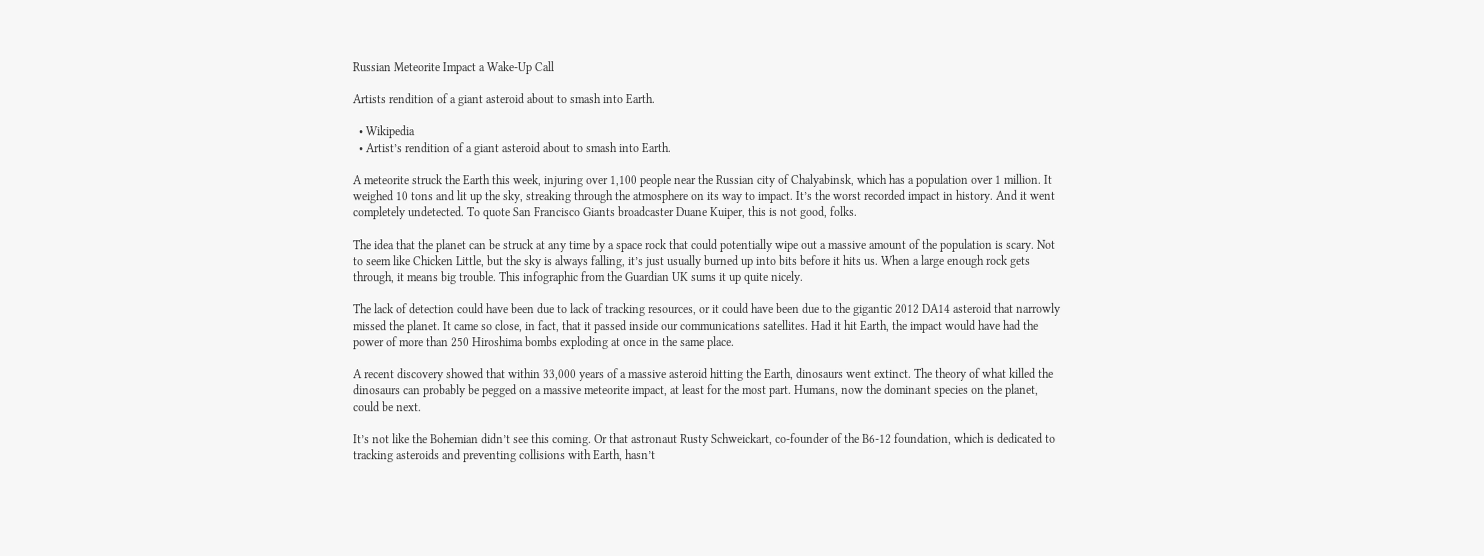Russian Meteorite Impact a Wake-Up Call

Artists rendition of a giant asteroid about to smash into Earth.

  • Wikipedia
  • Artist’s rendition of a giant asteroid about to smash into Earth.

A meteorite struck the Earth this week, injuring over 1,100 people near the Russian city of Chalyabinsk, which has a population over 1 million. It weighed 10 tons and lit up the sky, streaking through the atmosphere on its way to impact. It’s the worst recorded impact in history. And it went completely undetected. To quote San Francisco Giants broadcaster Duane Kuiper, this is not good, folks.

The idea that the planet can be struck at any time by a space rock that could potentially wipe out a massive amount of the population is scary. Not to seem like Chicken Little, but the sky is always falling, it’s just usually burned up into bits before it hits us. When a large enough rock gets through, it means big trouble. This infographic from the Guardian UK sums it up quite nicely.

The lack of detection could have been due to lack of tracking resources, or it could have been due to the gigantic 2012 DA14 asteroid that narrowly missed the planet. It came so close, in fact, that it passed inside our communications satellites. Had it hit Earth, the impact would have had the power of more than 250 Hiroshima bombs exploding at once in the same place.

A recent discovery showed that within 33,000 years of a massive asteroid hitting the Earth, dinosaurs went extinct. The theory of what killed the dinosaurs can probably be pegged on a massive meteorite impact, at least for the most part. Humans, now the dominant species on the planet, could be next.

It’s not like the Bohemian didn’t see this coming. Or that astronaut Rusty Schweickart, co-founder of the B6-12 foundation, which is dedicated to tracking asteroids and preventing collisions with Earth, hasn’t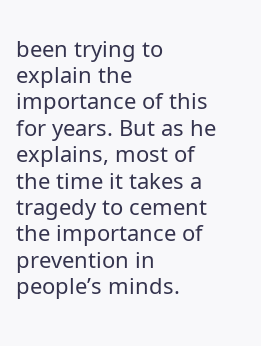been trying to explain the importance of this for years. But as he explains, most of the time it takes a tragedy to cement the importance of prevention in people’s minds.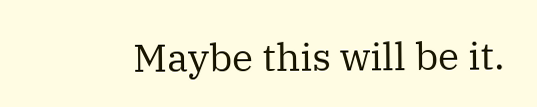Maybe this will be it.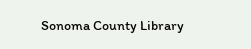Sonoma County Library